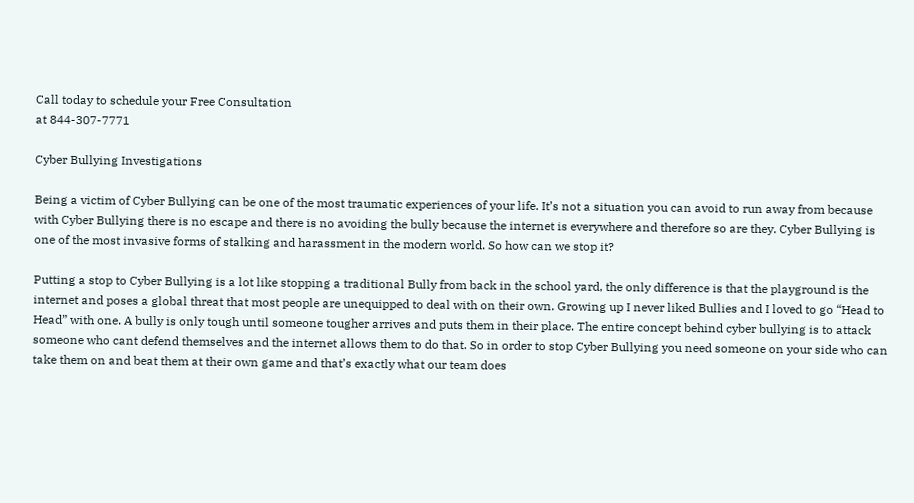Call today to schedule your Free Consultation
at 844-307-7771

Cyber Bullying Investigations

Being a victim of Cyber Bullying can be one of the most traumatic experiences of your life. It’s not a situation you can avoid to run away from because with Cyber Bullying there is no escape and there is no avoiding the bully because the internet is everywhere and therefore so are they. Cyber Bullying is one of the most invasive forms of stalking and harassment in the modern world. So how can we stop it?

Putting a stop to Cyber Bullying is a lot like stopping a traditional Bully from back in the school yard, the only difference is that the playground is the internet and poses a global threat that most people are unequipped to deal with on their own. Growing up I never liked Bullies and I loved to go “Head to Head” with one. A bully is only tough until someone tougher arrives and puts them in their place. The entire concept behind cyber bullying is to attack someone who cant defend themselves and the internet allows them to do that. So in order to stop Cyber Bullying you need someone on your side who can take them on and beat them at their own game and that’s exactly what our team does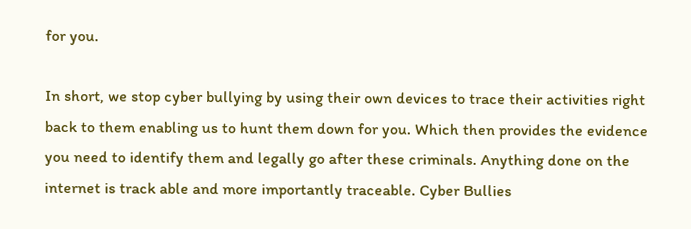for you.

In short, we stop cyber bullying by using their own devices to trace their activities right back to them enabling us to hunt them down for you. Which then provides the evidence you need to identify them and legally go after these criminals. Anything done on the internet is track able and more importantly traceable. Cyber Bullies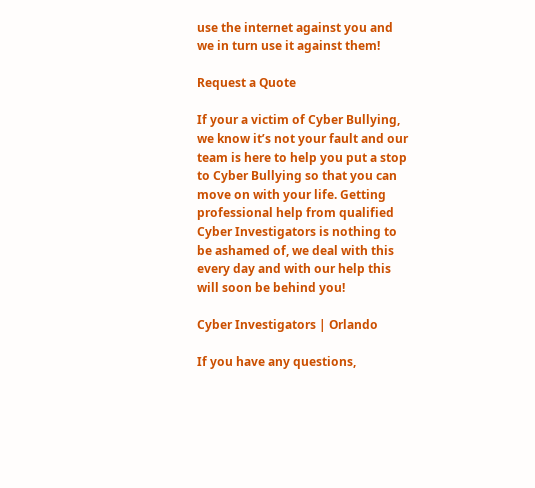use the internet against you and we in turn use it against them!

Request a Quote

If your a victim of Cyber Bullying, we know it’s not your fault and our team is here to help you put a stop to Cyber Bullying so that you can move on with your life. Getting professional help from qualified Cyber Investigators is nothing to be ashamed of, we deal with this every day and with our help this will soon be behind you!

Cyber Investigators | Orlando

If you have any questions,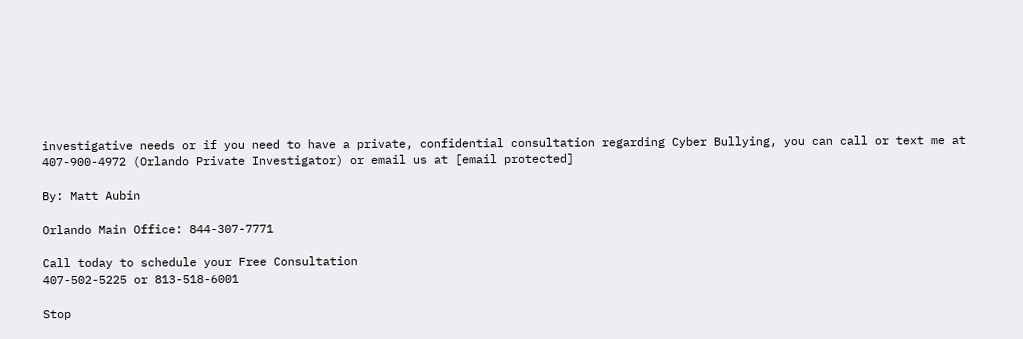investigative needs or if you need to have a private, confidential consultation regarding Cyber Bullying, you can call or text me at 407-900-4972 (Orlando Private Investigator) or email us at [email protected]

By: Matt Aubin

Orlando Main Office: 844-307-7771

Call today to schedule your Free Consultation
407-502-5225 or 813-518-6001

Stop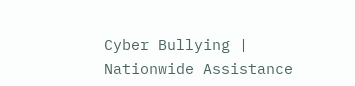Cyber Bullying | Nationwide Assistance